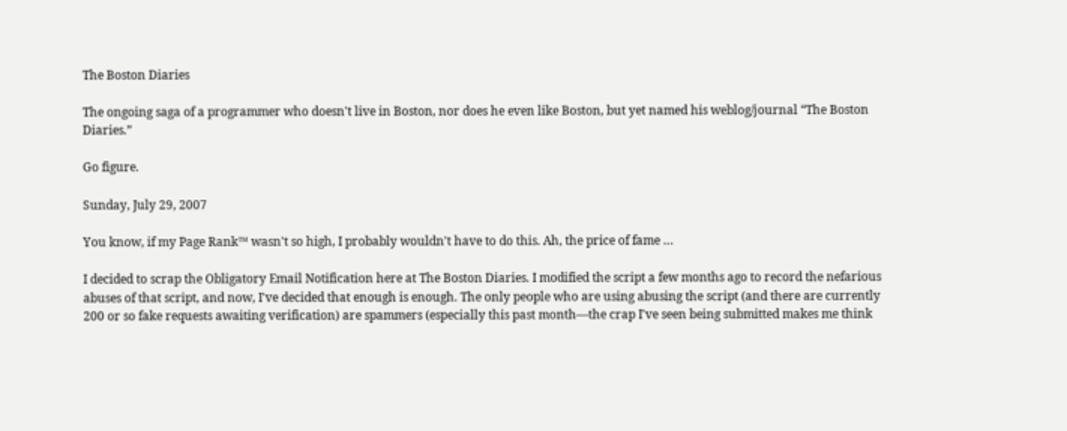The Boston Diaries

The ongoing saga of a programmer who doesn't live in Boston, nor does he even like Boston, but yet named his weblog/journal “The Boston Diaries.”

Go figure.

Sunday, July 29, 2007

You know, if my Page Rank™ wasn't so high, I probably wouldn't have to do this. Ah, the price of fame …

I decided to scrap the Obligatory Email Notification here at The Boston Diaries. I modified the script a few months ago to record the nefarious abuses of that script, and now, I've decided that enough is enough. The only people who are using abusing the script (and there are currently 200 or so fake requests awaiting verification) are spammers (especially this past month—the crap I've seen being submitted makes me think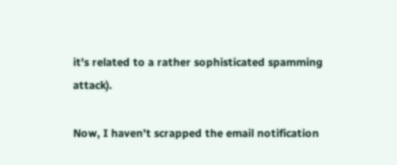it's related to a rather sophisticated spamming attack).

Now, I haven't scrapped the email notification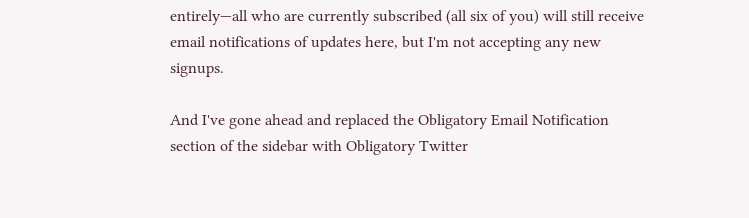entirely—all who are currently subscribed (all six of you) will still receive email notifications of updates here, but I'm not accepting any new signups.

And I've gone ahead and replaced the Obligatory Email Notification section of the sidebar with Obligatory Twitter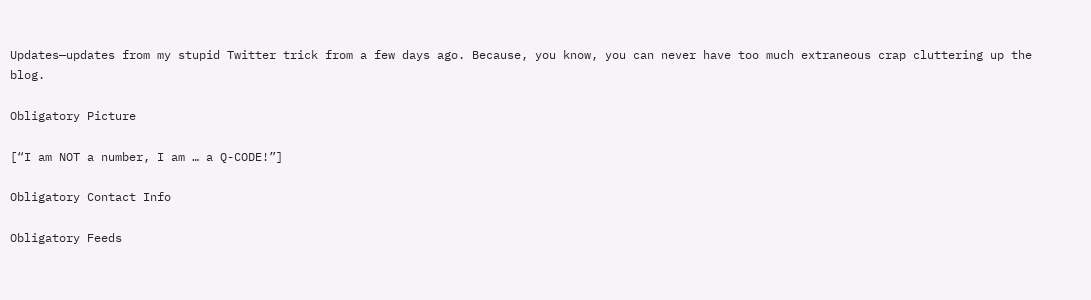Updates—updates from my stupid Twitter trick from a few days ago. Because, you know, you can never have too much extraneous crap cluttering up the blog.

Obligatory Picture

[“I am NOT a number, I am … a Q-CODE!”]

Obligatory Contact Info

Obligatory Feeds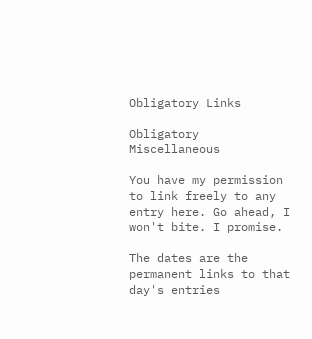Obligatory Links

Obligatory Miscellaneous

You have my permission to link freely to any entry here. Go ahead, I won't bite. I promise.

The dates are the permanent links to that day's entries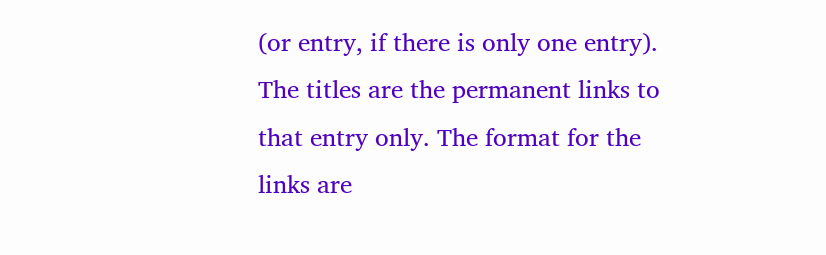(or entry, if there is only one entry). The titles are the permanent links to that entry only. The format for the links are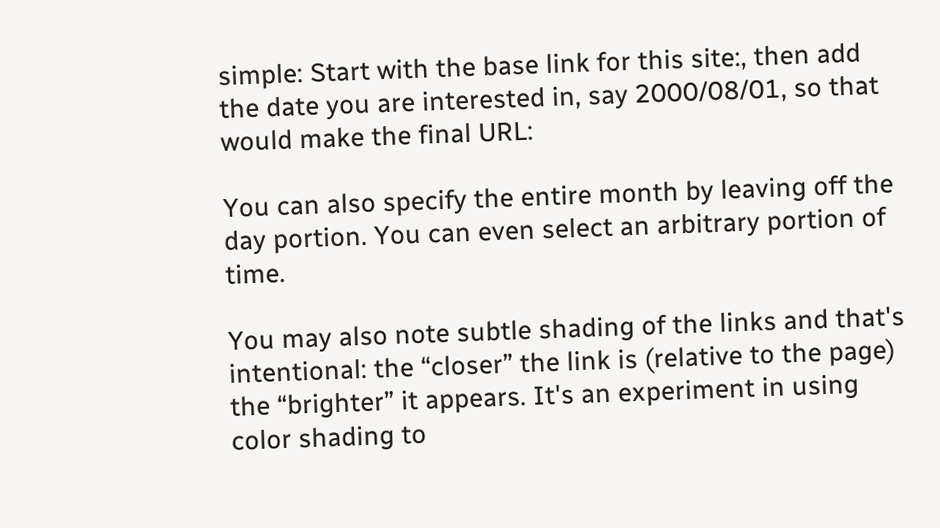simple: Start with the base link for this site:, then add the date you are interested in, say 2000/08/01, so that would make the final URL:

You can also specify the entire month by leaving off the day portion. You can even select an arbitrary portion of time.

You may also note subtle shading of the links and that's intentional: the “closer” the link is (relative to the page) the “brighter” it appears. It's an experiment in using color shading to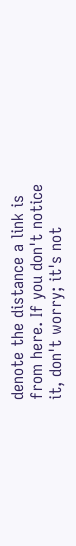denote the distance a link is from here. If you don't notice it, don't worry; it's not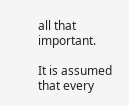all that important.

It is assumed that every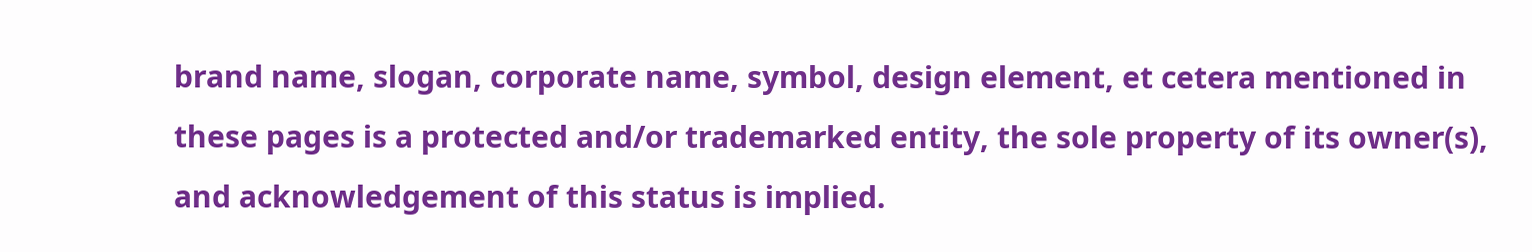brand name, slogan, corporate name, symbol, design element, et cetera mentioned in these pages is a protected and/or trademarked entity, the sole property of its owner(s), and acknowledgement of this status is implied.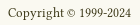Copyright © 1999-2024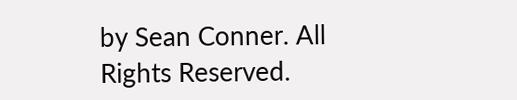by Sean Conner. All Rights Reserved.